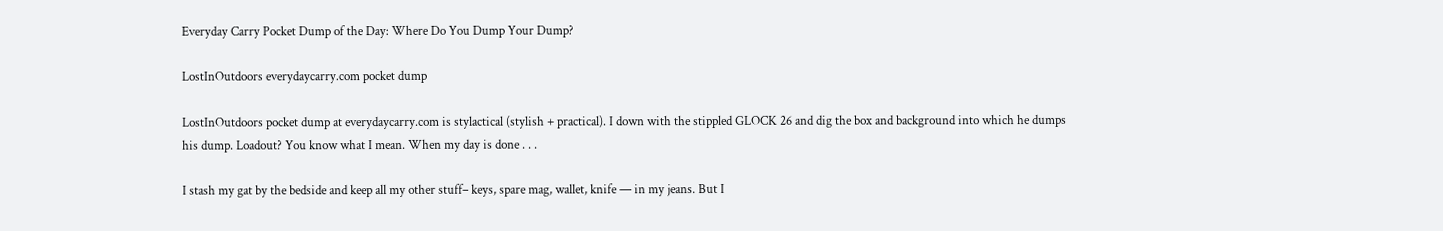Everyday Carry Pocket Dump of the Day: Where Do You Dump Your Dump?

LostInOutdoors everydaycarry.com pocket dump

LostInOutdoors pocket dump at everydaycarry.com is stylactical (stylish + practical). I down with the stippled GLOCK 26 and dig the box and background into which he dumps his dump. Loadout? You know what I mean. When my day is done . . .

I stash my gat by the bedside and keep all my other stuff– keys, spare mag, wallet, knife — in my jeans. But I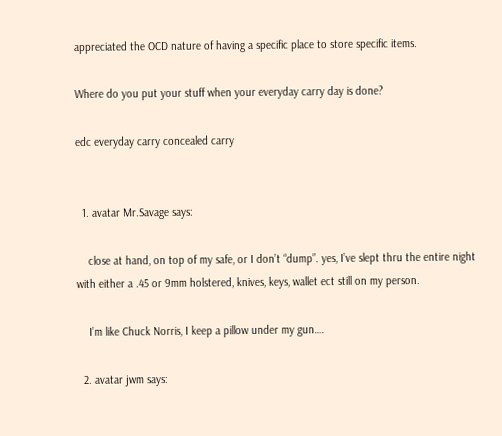appreciated the OCD nature of having a specific place to store specific items.

Where do you put your stuff when your everyday carry day is done?

edc everyday carry concealed carry


  1. avatar Mr.Savage says:

    close at hand, on top of my safe, or I don’t “dump”. yes, I’ve slept thru the entire night with either a .45 or 9mm holstered, knives, keys, wallet ect still on my person.

    I’m like Chuck Norris, I keep a pillow under my gun….

  2. avatar jwm says: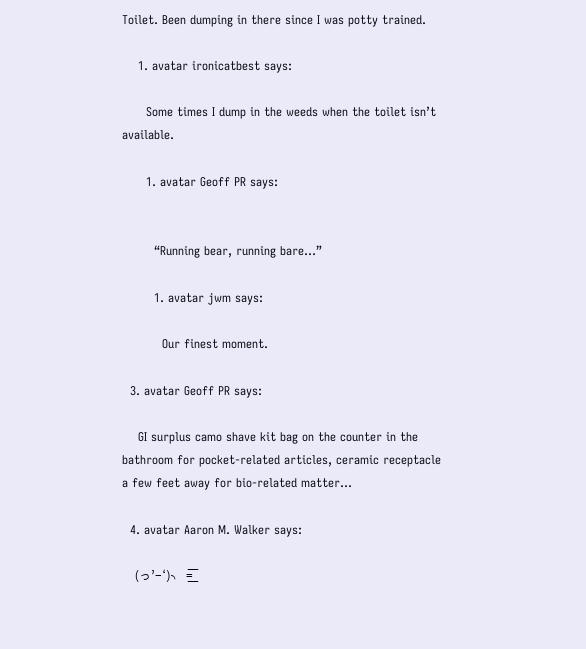Toilet. Been dumping in there since I was potty trained.

    1. avatar ironicatbest says:

      Some times I dump in the weeds when the toilet isn’t available.

      1. avatar Geoff PR says:


        “Running bear, running bare…”

        1. avatar jwm says:

          Our finest moment.

  3. avatar Geoff PR says:

    GI surplus camo shave kit bag on the counter in the bathroom for pocket-related articles, ceramic receptacle a few feet away for bio-related matter…

  4. avatar Aaron M. Walker says:

    (っ’-‘)╮ =͟͞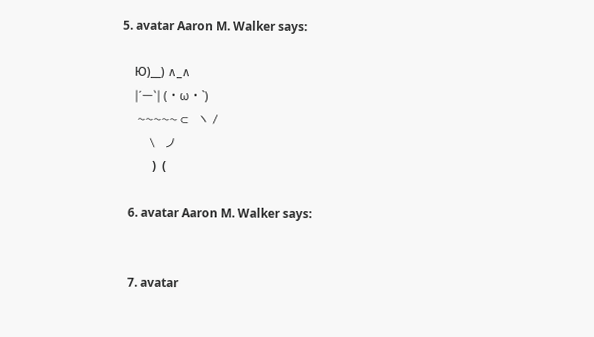5. avatar Aaron M. Walker says:

    Ю)__) ∧_∧
    |´ー`| (・ω・`)
     ~~~~~ ⊂   ヽ /
         \   ノ
          )  (

  6. avatar Aaron M. Walker says:


  7. avatar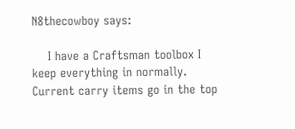N8thecowboy says:

    I have a Craftsman toolbox I keep everything in normally. Current carry items go in the top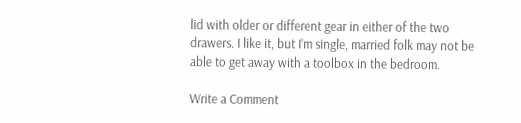lid with older or different gear in either of the two drawers. I like it, but I’m single, married folk may not be able to get away with a toolbox in the bedroom.

Write a Comment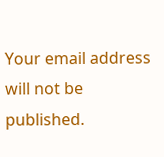Your email address will not be published.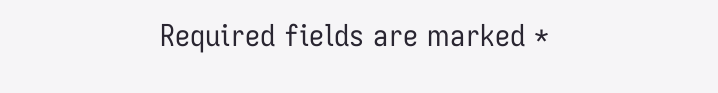Required fields are marked *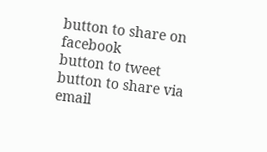button to share on facebook
button to tweet
button to share via email